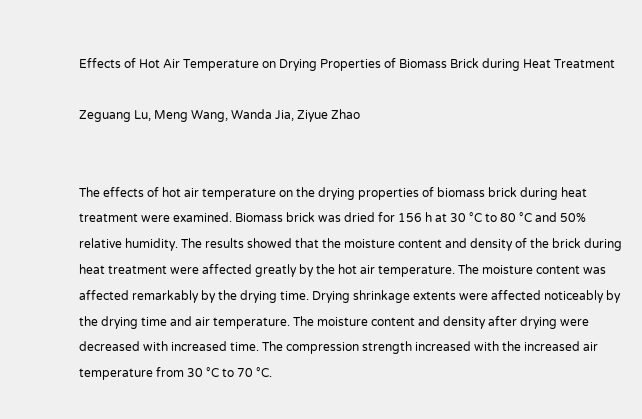Effects of Hot Air Temperature on Drying Properties of Biomass Brick during Heat Treatment

Zeguang Lu, Meng Wang, Wanda Jia, Ziyue Zhao


The effects of hot air temperature on the drying properties of biomass brick during heat treatment were examined. Biomass brick was dried for 156 h at 30 °C to 80 °C and 50% relative humidity. The results showed that the moisture content and density of the brick during heat treatment were affected greatly by the hot air temperature. The moisture content was affected remarkably by the drying time. Drying shrinkage extents were affected noticeably by the drying time and air temperature. The moisture content and density after drying were decreased with increased time. The compression strength increased with the increased air temperature from 30 °C to 70 °C.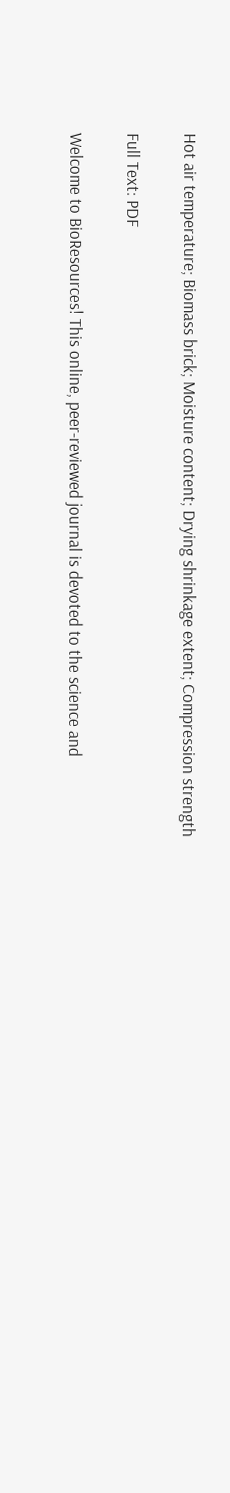Hot air temperature; Biomass brick; Moisture content; Drying shrinkage extent; Compression strength

Full Text: PDF

Welcome to BioResources! This online, peer-reviewed journal is devoted to the science and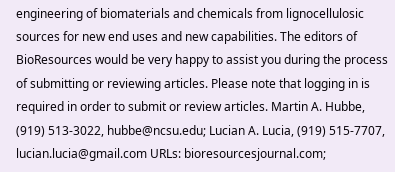engineering of biomaterials and chemicals from lignocellulosic sources for new end uses and new capabilities. The editors of BioResources would be very happy to assist you during the process of submitting or reviewing articles. Please note that logging in is required in order to submit or review articles. Martin A. Hubbe, (919) 513-3022, hubbe@ncsu.edu; Lucian A. Lucia, (919) 515-7707, lucian.lucia@gmail.com URLs: bioresourcesjournal.com;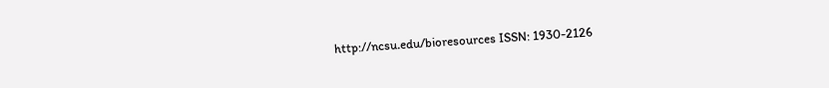http://ncsu.edu/bioresources ISSN: 1930-2126